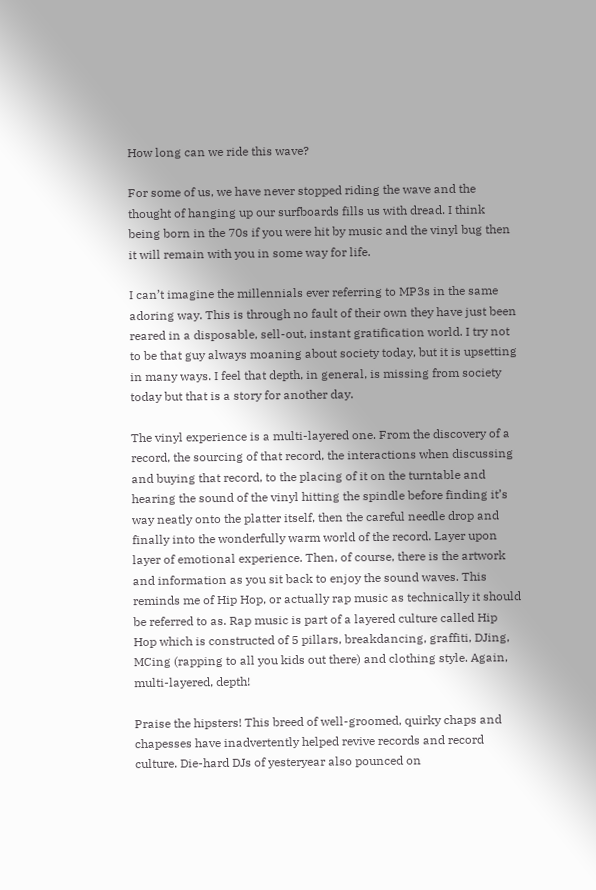How long can we ride this wave?

For some of us, we have never stopped riding the wave and the thought of hanging up our surfboards fills us with dread. I think being born in the 70s if you were hit by music and the vinyl bug then it will remain with you in some way for life.

I can’t imagine the millennials ever referring to MP3s in the same adoring way. This is through no fault of their own they have just been reared in a disposable, sell-out, instant gratification world. I try not to be that guy always moaning about society today, but it is upsetting in many ways. I feel that depth, in general, is missing from society today but that is a story for another day.

The vinyl experience is a multi-layered one. From the discovery of a record, the sourcing of that record, the interactions when discussing and buying that record, to the placing of it on the turntable and hearing the sound of the vinyl hitting the spindle before finding it’s way neatly onto the platter itself, then the careful needle drop and finally into the wonderfully warm world of the record. Layer upon layer of emotional experience. Then, of course, there is the artwork and information as you sit back to enjoy the sound waves. This reminds me of Hip Hop, or actually rap music as technically it should be referred to as. Rap music is part of a layered culture called Hip Hop which is constructed of 5 pillars, breakdancing, graffiti, DJing, MCing (rapping to all you kids out there) and clothing style. Again, multi-layered, depth!

Praise the hipsters! This breed of well-groomed, quirky chaps and chapesses have inadvertently helped revive records and record culture. Die-hard DJs of yesteryear also pounced on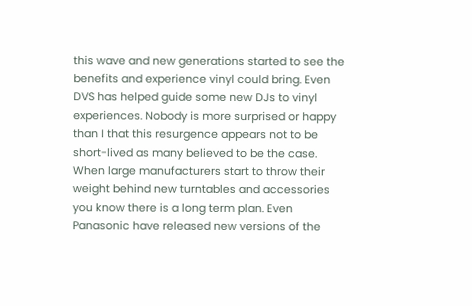this wave and new generations started to see the benefits and experience vinyl could bring. Even DVS has helped guide some new DJs to vinyl experiences. Nobody is more surprised or happy than I that this resurgence appears not to be short-lived as many believed to be the case. When large manufacturers start to throw their weight behind new turntables and accessories you know there is a long term plan. Even Panasonic have released new versions of the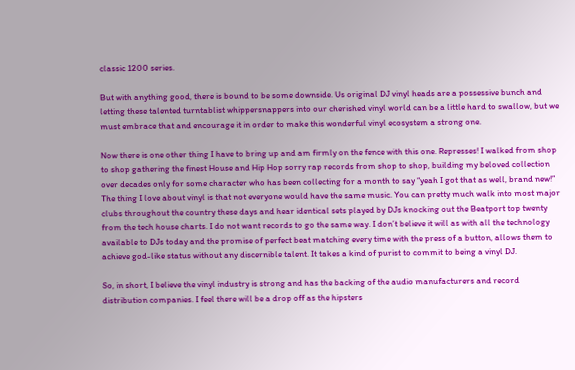classic 1200 series.

But with anything good, there is bound to be some downside. Us original DJ vinyl heads are a possessive bunch and letting these talented turntablist whippersnappers into our cherished vinyl world can be a little hard to swallow, but we must embrace that and encourage it in order to make this wonderful vinyl ecosystem a strong one.

Now there is one other thing I have to bring up and am firmly on the fence with this one. Represses! I walked from shop to shop gathering the finest House and Hip Hop sorry rap records from shop to shop, building my beloved collection over decades only for some character who has been collecting for a month to say “yeah I got that as well, brand new!” The thing I love about vinyl is that not everyone would have the same music. You can pretty much walk into most major clubs throughout the country these days and hear identical sets played by DJs knocking out the Beatport top twenty from the tech house charts. I do not want records to go the same way. I don’t believe it will as with all the technology available to DJs today and the promise of perfect beat matching every time with the press of a button, allows them to achieve god-like status without any discernible talent. It takes a kind of purist to commit to being a vinyl DJ.

So, in short, I believe the vinyl industry is strong and has the backing of the audio manufacturers and record distribution companies. I feel there will be a drop off as the hipsters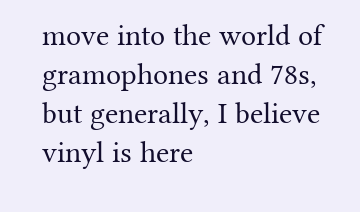move into the world of gramophones and 78s, but generally, I believe vinyl is here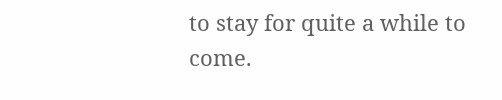to stay for quite a while to come.